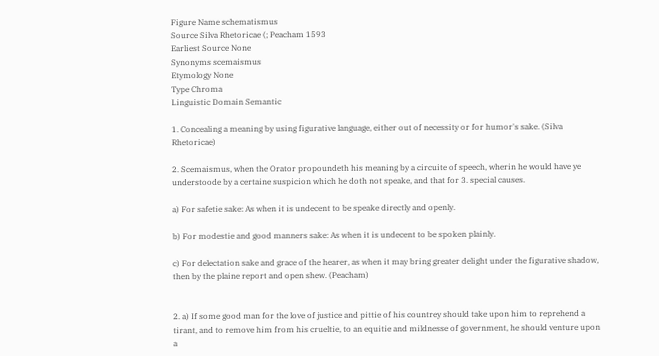Figure Name schematismus
Source Silva Rhetoricae (; Peacham 1593
Earliest Source None
Synonyms scemaismus
Etymology None
Type Chroma
Linguistic Domain Semantic

1. Concealing a meaning by using figurative language, either out of necessity or for humor's sake. (Silva Rhetoricae)

2. Scemaismus, when the Orator propoundeth his meaning by a circuite of speech, wherin he would have ye understoode by a certaine suspicion which he doth not speake, and that for 3. special causes.

a) For safetie sake: As when it is undecent to be speake directly and openly.

b) For modestie and good manners sake: As when it is undecent to be spoken plainly.

c) For delectation sake and grace of the hearer, as when it may bring greater delight under the figurative shadow, then by the plaine report and open shew. (Peacham)


2. a) If some good man for the love of justice and pittie of his countrey should take upon him to reprehend a tirant, and to remove him from his crueltie, to an equitie and mildnesse of government, he should venture upon a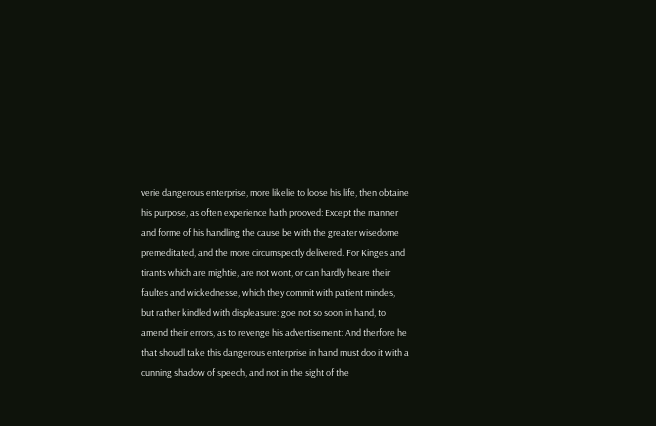verie dangerous enterprise, more likelie to loose his life, then obtaine his purpose, as often experience hath prooved: Except the manner and forme of his handling the cause be with the greater wisedome premeditated, and the more circumspectly delivered. For Kinges and tirants which are mightie, are not wont, or can hardly heare their faultes and wickednesse, which they commit with patient mindes, but rather kindled with displeasure: goe not so soon in hand, to amend their errors, as to revenge his advertisement: And therfore he that shoudl take this dangerous enterprise in hand must doo it with a cunning shadow of speech, and not in the sight of the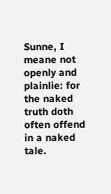Sunne, I meane not openly and plainlie: for the naked truth doth often offend in a naked tale.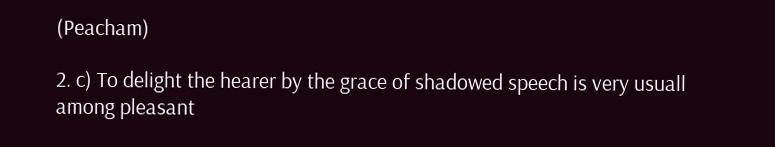(Peacham)

2. c) To delight the hearer by the grace of shadowed speech is very usuall among pleasant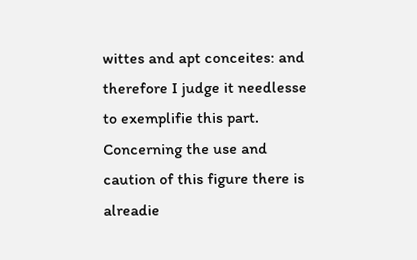wittes and apt conceites: and therefore I judge it needlesse to exemplifie this part. Concerning the use and caution of this figure there is alreadie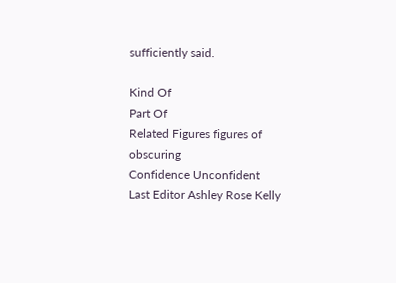sufficiently said.

Kind Of
Part Of
Related Figures figures of obscuring
Confidence Unconfident
Last Editor Ashley Rose Kelly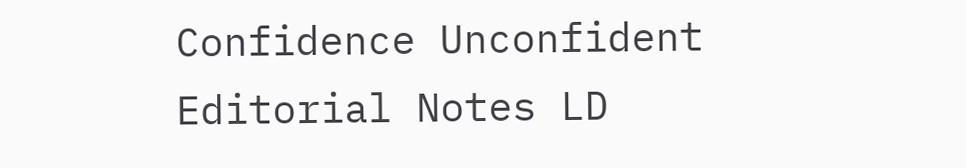Confidence Unconfident
Editorial Notes LD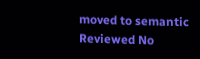moved to semantic
Reviewed No